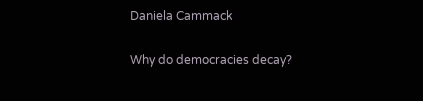Daniela Cammack

Why do democracies decay?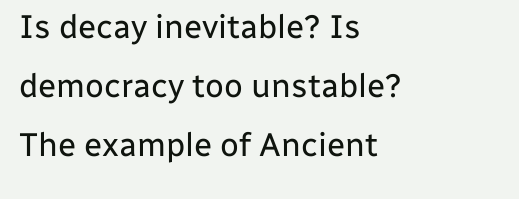Is decay inevitable? Is democracy too unstable? The example of Ancient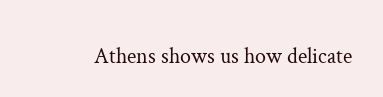Athens shows us how delicate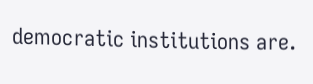democratic institutions are.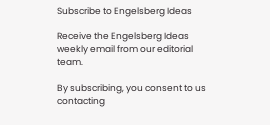Subscribe to Engelsberg Ideas

Receive the Engelsberg Ideas weekly email from our editorial team.

By subscribing, you consent to us contacting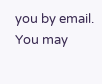you by email. You may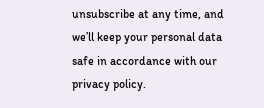unsubscribe at any time, and we’ll keep your personal data safe in accordance with our privacy policy.